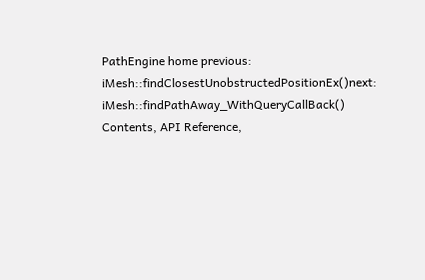PathEngine home previous: iMesh::findClosestUnobstructedPositionEx()next: iMesh::findPathAway_WithQueryCallBack()
Contents, API Reference,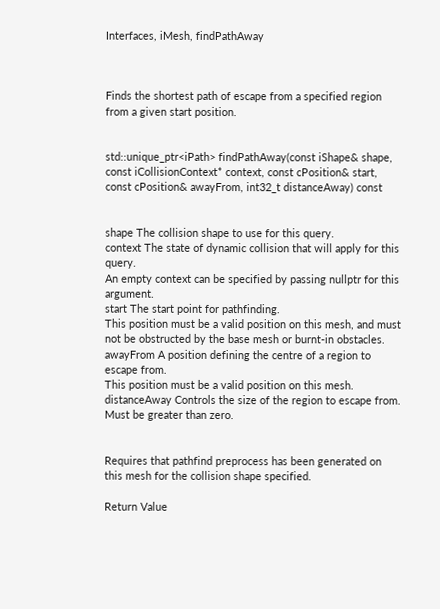Interfaces, iMesh, findPathAway



Finds the shortest path of escape from a specified region from a given start position.


std::unique_ptr<iPath> findPathAway(const iShape& shape, const iCollisionContext* context, const cPosition& start, const cPosition& awayFrom, int32_t distanceAway) const


shape The collision shape to use for this query.
context The state of dynamic collision that will apply for this query.
An empty context can be specified by passing nullptr for this argument.
start The start point for pathfinding.
This position must be a valid position on this mesh, and must not be obstructed by the base mesh or burnt-in obstacles.
awayFrom A position defining the centre of a region to escape from.
This position must be a valid position on this mesh.
distanceAway Controls the size of the region to escape from.
Must be greater than zero.


Requires that pathfind preprocess has been generated on this mesh for the collision shape specified.

Return Value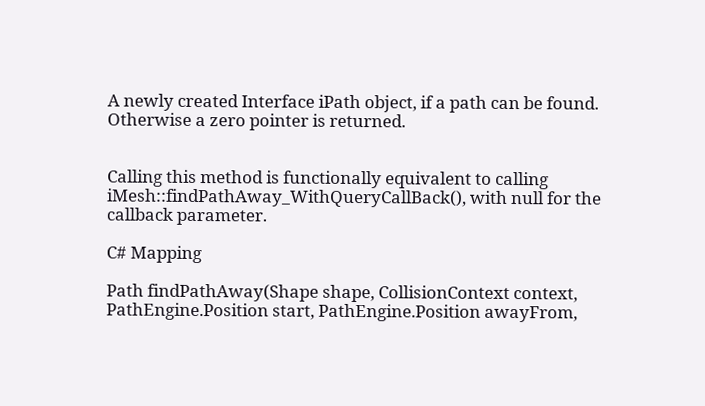A newly created Interface iPath object, if a path can be found.
Otherwise a zero pointer is returned.


Calling this method is functionally equivalent to calling iMesh::findPathAway_WithQueryCallBack(), with null for the callback parameter.

C# Mapping

Path findPathAway(Shape shape, CollisionContext context, PathEngine.Position start, PathEngine.Position awayFrom,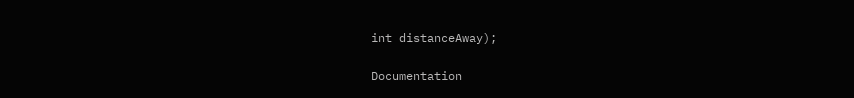int distanceAway);

Documentation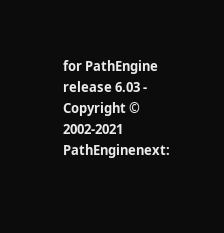for PathEngine release 6.03 - Copyright © 2002-2021 PathEnginenext: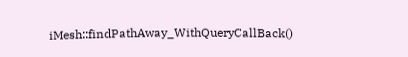iMesh::findPathAway_WithQueryCallBack()